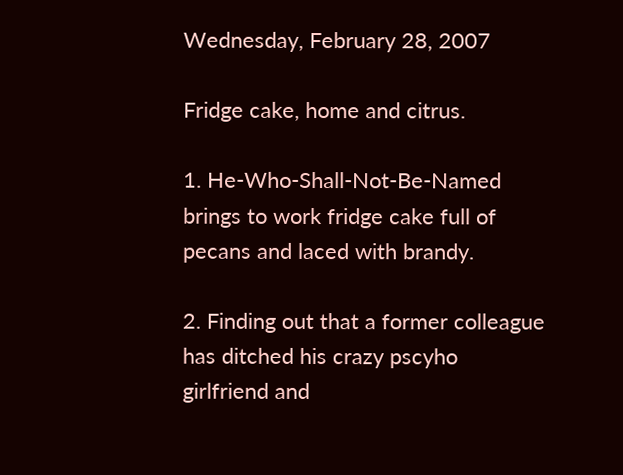Wednesday, February 28, 2007

Fridge cake, home and citrus.

1. He-Who-Shall-Not-Be-Named brings to work fridge cake full of pecans and laced with brandy.

2. Finding out that a former colleague has ditched his crazy pscyho girlfriend and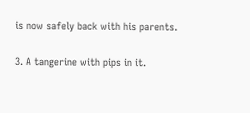is now safely back with his parents.

3. A tangerine with pips in it.